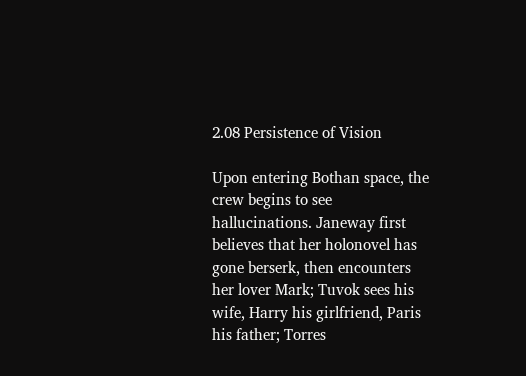2.08 Persistence of Vision

Upon entering Bothan space, the crew begins to see hallucinations. Janeway first believes that her holonovel has gone berserk, then encounters her lover Mark; Tuvok sees his wife, Harry his girlfriend, Paris his father; Torres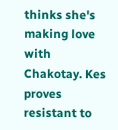thinks she's making love with Chakotay. Kes proves resistant to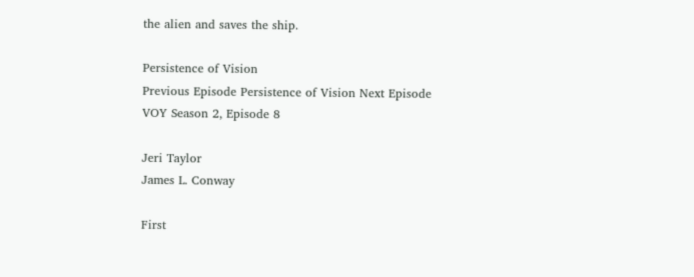the alien and saves the ship.

Persistence of Vision
Previous Episode Persistence of Vision Next Episode
VOY Season 2, Episode 8

Jeri Taylor
James L. Conway

First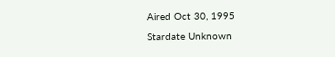Aired Oct 30, 1995
Stardate Unknown